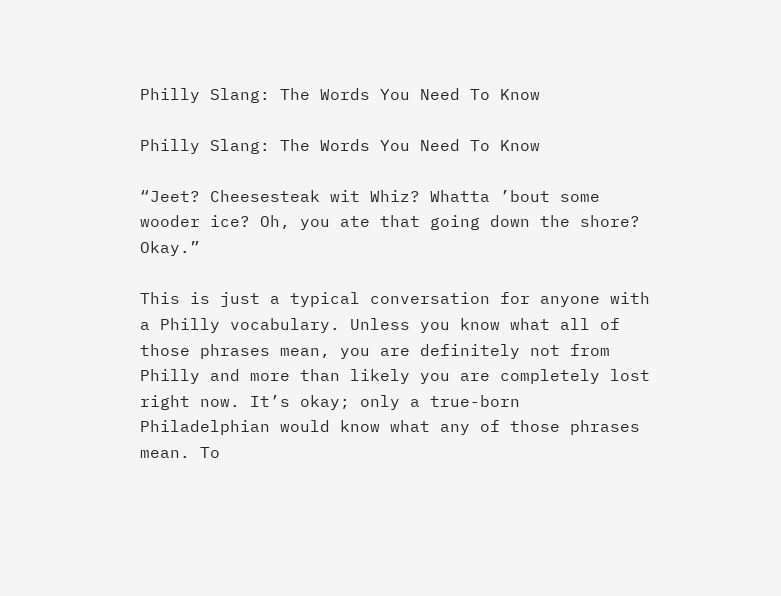Philly Slang: The Words You Need To Know

Philly Slang: The Words You Need To Know

“Jeet? Cheesesteak wit Whiz? Whatta ’bout some wooder ice? Oh, you ate that going down the shore? Okay.”

This is just a typical conversation for anyone with a Philly vocabulary. Unless you know what all of those phrases mean, you are definitely not from Philly and more than likely you are completely lost right now. It’s okay; only a true-born Philadelphian would know what any of those phrases mean. To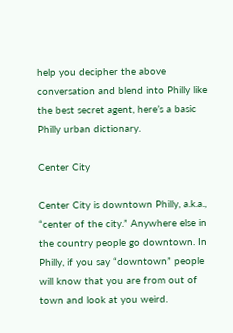help you decipher the above conversation and blend into Philly like the best secret agent, here’s a basic Philly urban dictionary.

Center City

Center City is downtown Philly, a.k.a., “center of the city.” Anywhere else in the country people go downtown. In Philly, if you say “downtown” people will know that you are from out of town and look at you weird.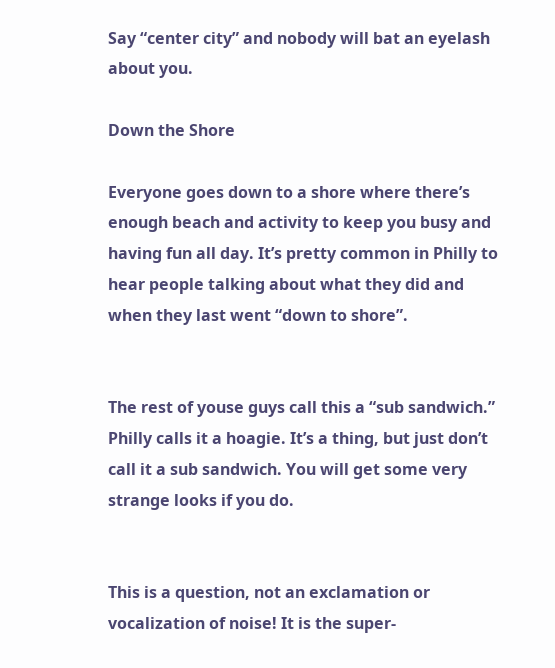Say “center city” and nobody will bat an eyelash about you.

Down the Shore

Everyone goes down to a shore where there’s enough beach and activity to keep you busy and having fun all day. It’s pretty common in Philly to hear people talking about what they did and when they last went “down to shore”.


The rest of youse guys call this a “sub sandwich.” Philly calls it a hoagie. It’s a thing, but just don’t call it a sub sandwich. You will get some very strange looks if you do.


This is a question, not an exclamation or vocalization of noise! It is the super-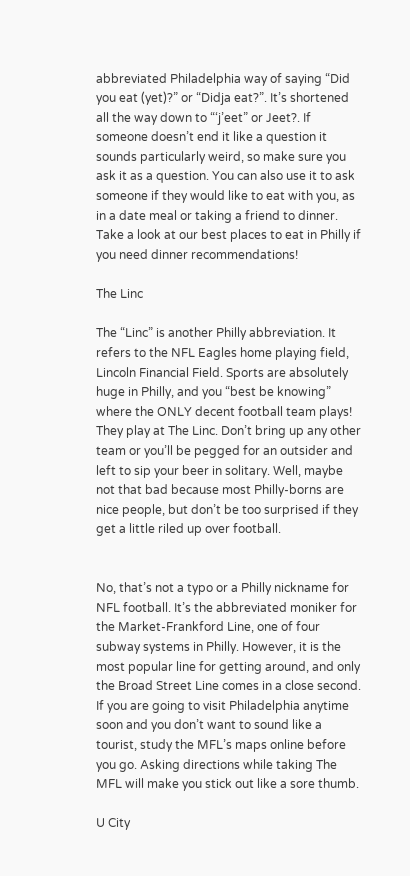abbreviated Philadelphia way of saying “Did you eat (yet)?” or “Didja eat?”. It’s shortened all the way down to “‘j’eet” or Jeet?. If someone doesn’t end it like a question it sounds particularly weird, so make sure you ask it as a question. You can also use it to ask someone if they would like to eat with you, as in a date meal or taking a friend to dinner. Take a look at our best places to eat in Philly if you need dinner recommendations!

The Linc

The “Linc” is another Philly abbreviation. It refers to the NFL Eagles home playing field, Lincoln Financial Field. Sports are absolutely huge in Philly, and you “best be knowing” where the ONLY decent football team plays! They play at The Linc. Don’t bring up any other team or you’ll be pegged for an outsider and left to sip your beer in solitary. Well, maybe not that bad because most Philly-borns are nice people, but don’t be too surprised if they get a little riled up over football.


No, that’s not a typo or a Philly nickname for NFL football. It’s the abbreviated moniker for the Market-Frankford Line, one of four subway systems in Philly. However, it is the most popular line for getting around, and only the Broad Street Line comes in a close second. If you are going to visit Philadelphia anytime soon and you don’t want to sound like a tourist, study the MFL’s maps online before you go. Asking directions while taking The MFL will make you stick out like a sore thumb.

U City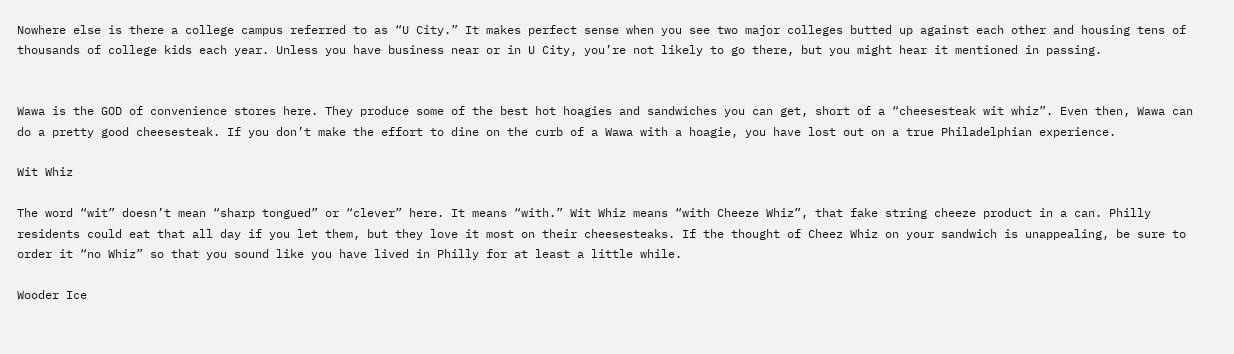Nowhere else is there a college campus referred to as “U City.” It makes perfect sense when you see two major colleges butted up against each other and housing tens of thousands of college kids each year. Unless you have business near or in U City, you’re not likely to go there, but you might hear it mentioned in passing.


Wawa is the GOD of convenience stores here. They produce some of the best hot hoagies and sandwiches you can get, short of a “cheesesteak wit whiz”. Even then, Wawa can do a pretty good cheesesteak. If you don’t make the effort to dine on the curb of a Wawa with a hoagie, you have lost out on a true Philadelphian experience.

Wit Whiz

The word “wit” doesn’t mean “sharp tongued” or “clever” here. It means “with.” Wit Whiz means “with Cheeze Whiz”, that fake string cheeze product in a can. Philly residents could eat that all day if you let them, but they love it most on their cheesesteaks. If the thought of Cheez Whiz on your sandwich is unappealing, be sure to order it “no Whiz” so that you sound like you have lived in Philly for at least a little while.

Wooder Ice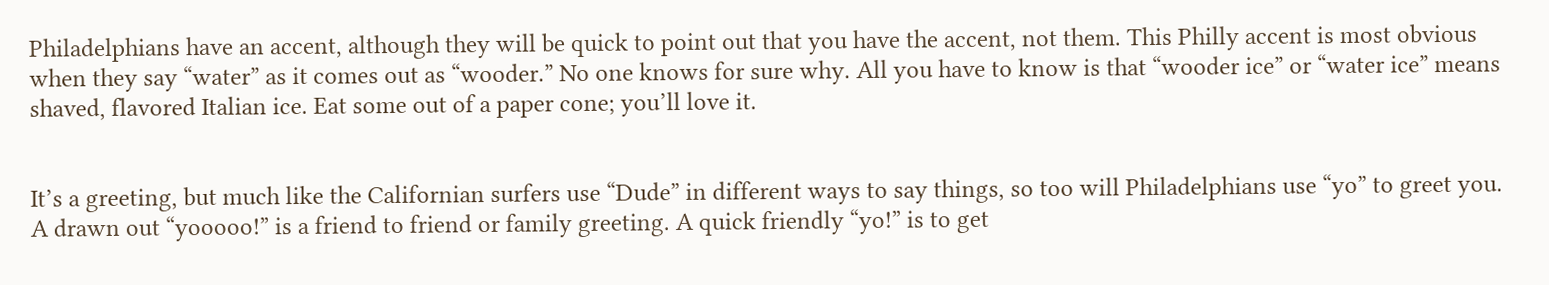Philadelphians have an accent, although they will be quick to point out that you have the accent, not them. This Philly accent is most obvious when they say “water” as it comes out as “wooder.” No one knows for sure why. All you have to know is that “wooder ice” or “water ice” means shaved, flavored Italian ice. Eat some out of a paper cone; you’ll love it.


It’s a greeting, but much like the Californian surfers use “Dude” in different ways to say things, so too will Philadelphians use “yo” to greet you. A drawn out “yooooo!” is a friend to friend or family greeting. A quick friendly “yo!” is to get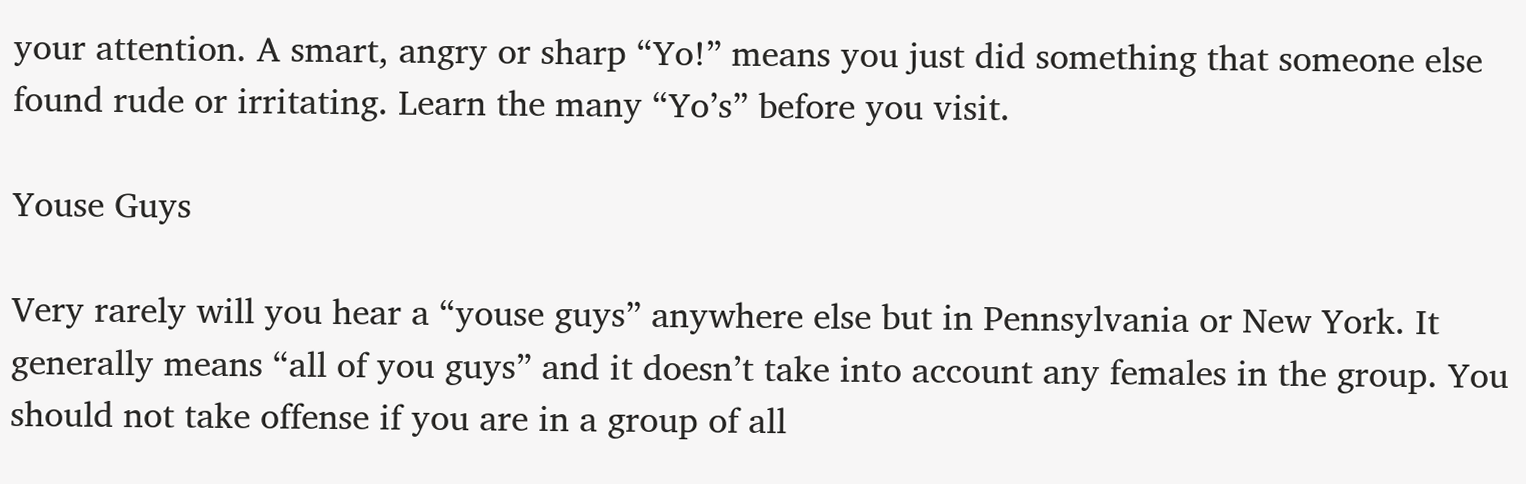your attention. A smart, angry or sharp “Yo!” means you just did something that someone else found rude or irritating. Learn the many “Yo’s” before you visit.

Youse Guys

Very rarely will you hear a “youse guys” anywhere else but in Pennsylvania or New York. It generally means “all of you guys” and it doesn’t take into account any females in the group. You should not take offense if you are in a group of all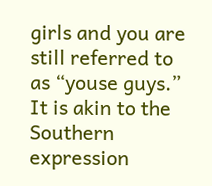girls and you are still referred to as “youse guys.” It is akin to the Southern expression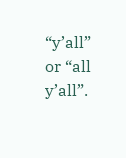“y’all” or “all y’all”.